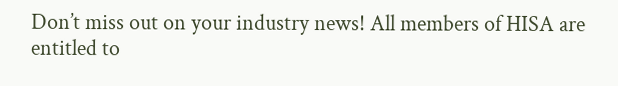Don’t miss out on your industry news! All members of HISA are entitled to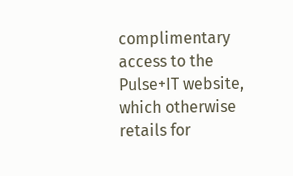complimentary access to the Pulse+IT website, which otherwise retails for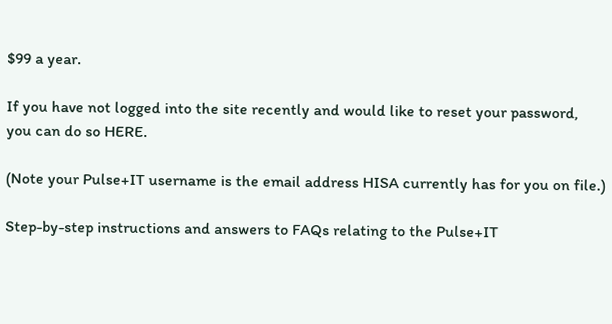$99 a year.

If you have not logged into the site recently and would like to reset your password, you can do so HERE.

(Note your Pulse+IT username is the email address HISA currently has for you on file.)

Step-by-step instructions and answers to FAQs relating to the Pulse+IT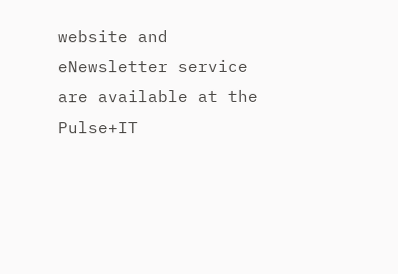website and eNewsletter service are available at the Pulse+IT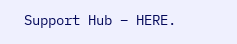Support Hub – HERE.